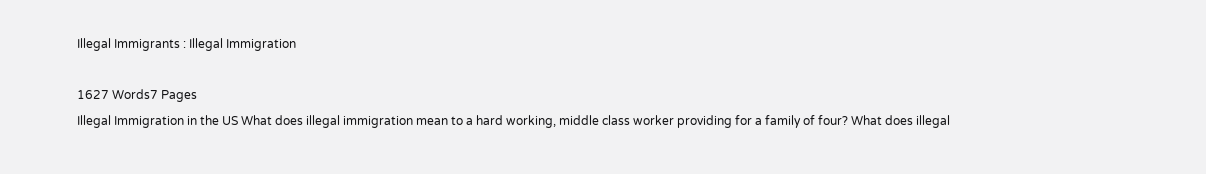Illegal Immigrants : Illegal Immigration

1627 Words7 Pages
Illegal Immigration in the US What does illegal immigration mean to a hard working, middle class worker providing for a family of four? What does illegal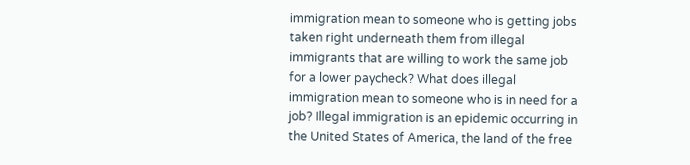immigration mean to someone who is getting jobs taken right underneath them from illegal immigrants that are willing to work the same job for a lower paycheck? What does illegal immigration mean to someone who is in need for a job? Illegal immigration is an epidemic occurring in the United States of America, the land of the free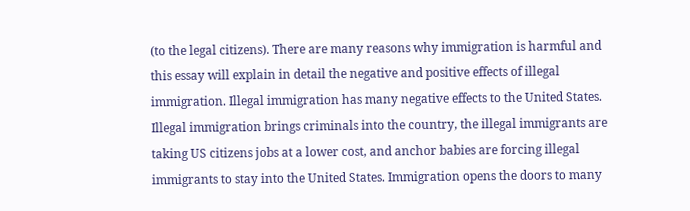(to the legal citizens). There are many reasons why immigration is harmful and this essay will explain in detail the negative and positive effects of illegal immigration. Illegal immigration has many negative effects to the United States. Illegal immigration brings criminals into the country, the illegal immigrants are taking US citizens jobs at a lower cost, and anchor babies are forcing illegal immigrants to stay into the United States. Immigration opens the doors to many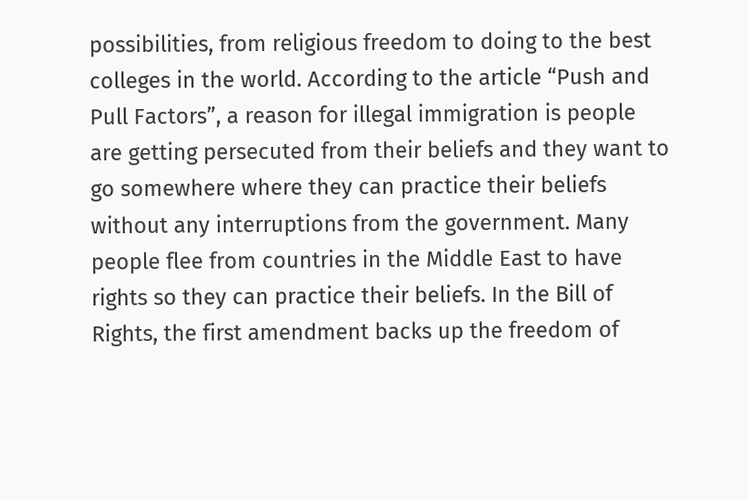possibilities, from religious freedom to doing to the best colleges in the world. According to the article “Push and Pull Factors”, a reason for illegal immigration is people are getting persecuted from their beliefs and they want to go somewhere where they can practice their beliefs without any interruptions from the government. Many people flee from countries in the Middle East to have rights so they can practice their beliefs. In the Bill of Rights, the first amendment backs up the freedom of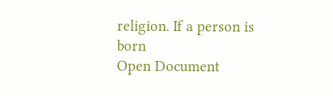religion. If a person is born
Open Document